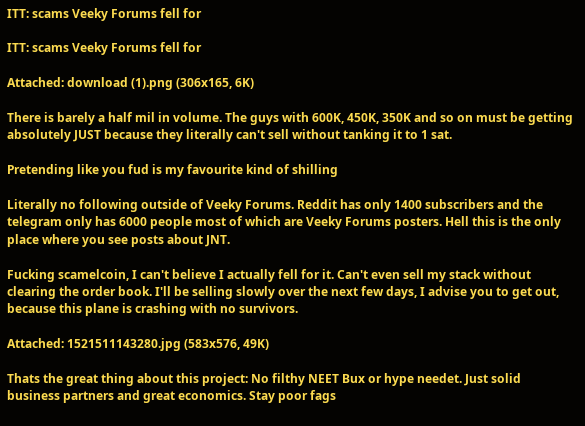ITT: scams Veeky Forums fell for

ITT: scams Veeky Forums fell for

Attached: download (1).png (306x165, 6K)

There is barely a half mil in volume. The guys with 600K, 450K, 350K and so on must be getting absolutely JUST because they literally can't sell without tanking it to 1 sat.

Pretending like you fud is my favourite kind of shilling

Literally no following outside of Veeky Forums. Reddit has only 1400 subscribers and the telegram only has 6000 people most of which are Veeky Forums posters. Hell this is the only place where you see posts about JNT.

Fucking scamelcoin, I can't believe I actually fell for it. Can't even sell my stack without clearing the order book. I'll be selling slowly over the next few days, I advise you to get out, because this plane is crashing with no survivors.

Attached: 1521511143280.jpg (583x576, 49K)

Thats the great thing about this project: No filthy NEET Bux or hype needet. Just solid business partners and great economics. Stay poor fags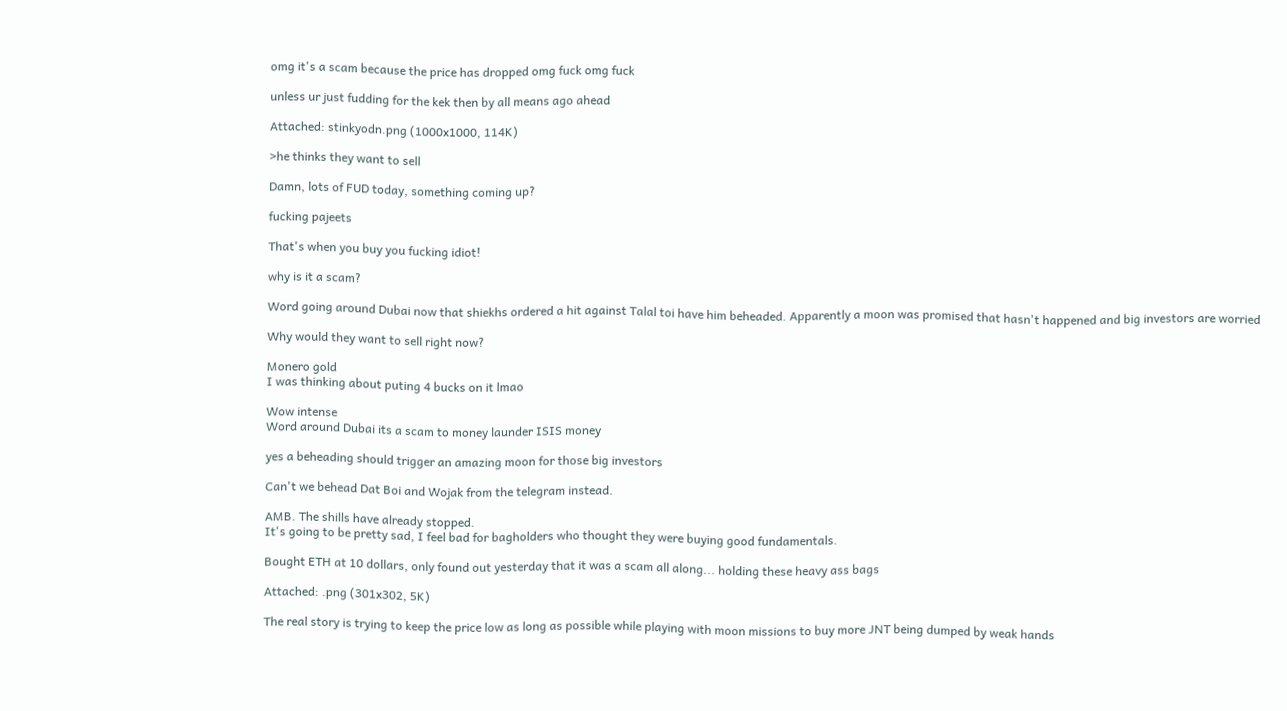omg it's a scam because the price has dropped omg fuck omg fuck

unless ur just fudding for the kek then by all means ago ahead

Attached: stinkyodn.png (1000x1000, 114K)

>he thinks they want to sell

Damn, lots of FUD today, something coming up?

fucking pajeets

That's when you buy you fucking idiot!

why is it a scam?

Word going around Dubai now that shiekhs ordered a hit against Talal toi have him beheaded. Apparently a moon was promised that hasn't happened and big investors are worried

Why would they want to sell right now?

Monero gold
I was thinking about puting 4 bucks on it lmao

Wow intense
Word around Dubai its a scam to money launder ISIS money

yes a beheading should trigger an amazing moon for those big investors

Can't we behead Dat Boi and Wojak from the telegram instead.

AMB. The shills have already stopped.
It's going to be pretty sad, I feel bad for bagholders who thought they were buying good fundamentals.

Bought ETH at 10 dollars, only found out yesterday that it was a scam all along... holding these heavy ass bags

Attached: .png (301x302, 5K)

The real story is trying to keep the price low as long as possible while playing with moon missions to buy more JNT being dumped by weak hands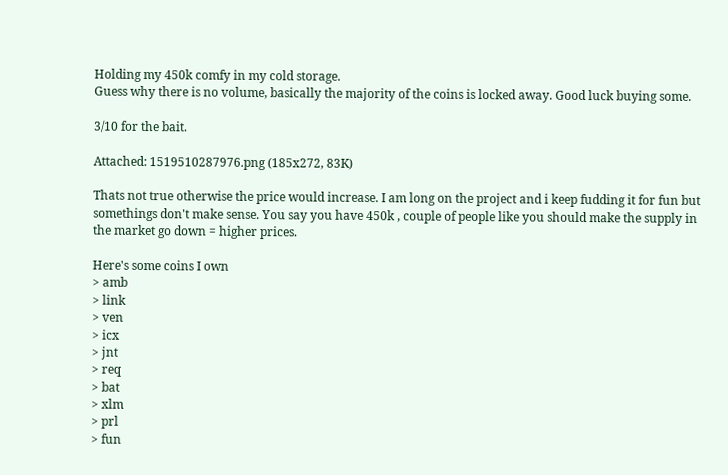Holding my 450k comfy in my cold storage.
Guess why there is no volume, basically the majority of the coins is locked away. Good luck buying some.

3/10 for the bait.

Attached: 1519510287976.png (185x272, 83K)

Thats not true otherwise the price would increase. I am long on the project and i keep fudding it for fun but somethings don't make sense. You say you have 450k , couple of people like you should make the supply in the market go down = higher prices.

Here's some coins I own
> amb
> link
> ven
> icx
> jnt
> req
> bat
> xlm
> prl
> fun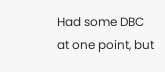Had some DBC at one point, but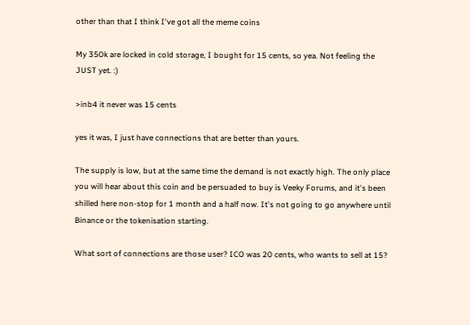other than that I think I've got all the meme coins

My 350k are locked in cold storage, I bought for 15 cents, so yea. Not feeling the JUST yet. :)

>inb4 it never was 15 cents

yes it was, I just have connections that are better than yours.

The supply is low, but at the same time the demand is not exactly high. The only place you will hear about this coin and be persuaded to buy is Veeky Forums, and it's been shilled here non-stop for 1 month and a half now. It's not going to go anywhere until Binance or the tokenisation starting.

What sort of connections are those user? ICO was 20 cents, who wants to sell at 15?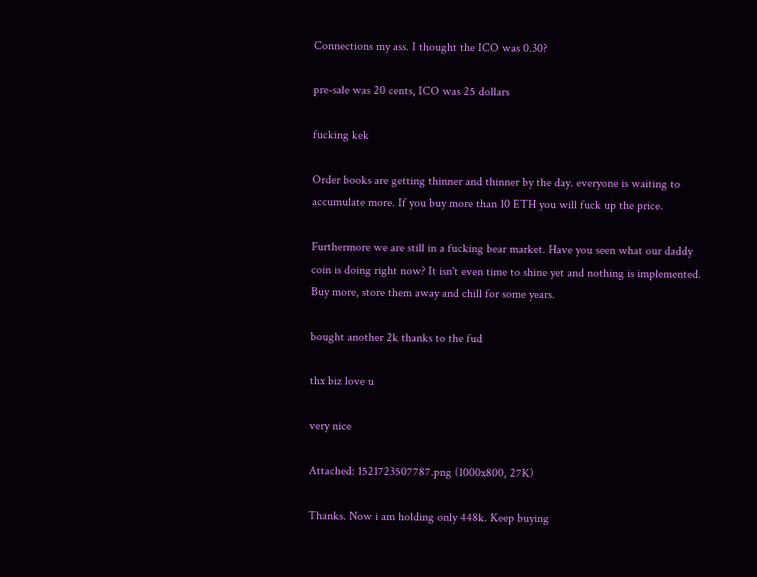Connections my ass. I thought the ICO was 0.30?

pre-sale was 20 cents, ICO was 25 dollars

fucking kek

Order books are getting thinner and thinner by the day. everyone is waiting to accumulate more. If you buy more than 10 ETH you will fuck up the price.

Furthermore we are still in a fucking bear market. Have you seen what our daddy coin is doing right now? It isn't even time to shine yet and nothing is implemented. Buy more, store them away and chill for some years.

bought another 2k thanks to the fud

thx biz love u

very nice

Attached: 1521723507787.png (1000x800, 27K)

Thanks. Now i am holding only 448k. Keep buying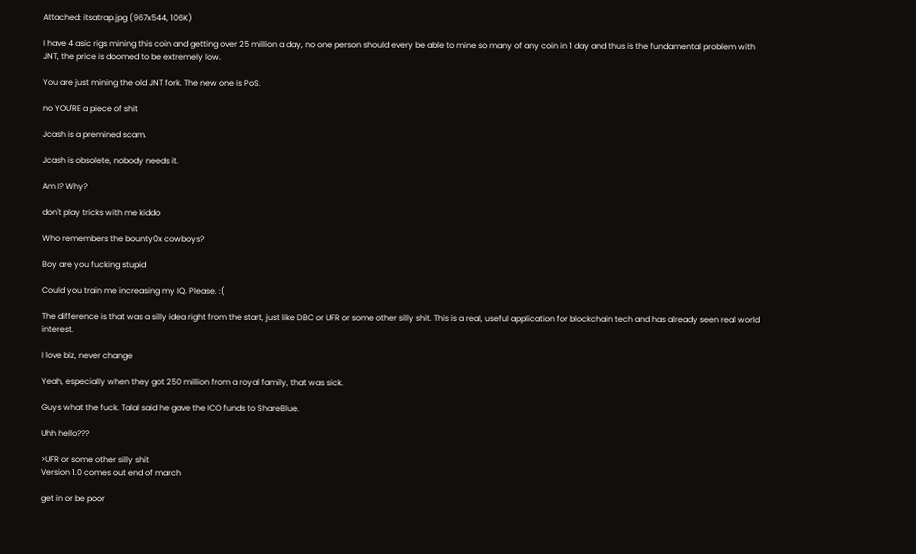Attached: itsatrap.jpg (967x544, 106K)

I have 4 asic rigs mining this coin and getting over 25 million a day, no one person should every be able to mine so many of any coin in 1 day and thus is the fundamental problem with JNT, the price is doomed to be extremely low.

You are just mining the old JNT fork. The new one is PoS.

no YOU'RE a piece of shit

Jcash is a premined scam.

Jcash is obsolete, nobody needs it.

Am I? Why?

don't play tricks with me kiddo

Who remembers the bounty0x cowboys?

Boy are you fucking stupid

Could you train me increasing my IQ. Please. :(

The difference is that was a silly idea right from the start, just like DBC or UFR or some other silly shit. This is a real, useful application for blockchain tech and has already seen real world interest.

I love biz, never change

Yeah, especially when they got 250 million from a royal family, that was sick.

Guys what the fuck. Talal said he gave the ICO funds to ShareBlue.

Uhh hello???

>UFR or some other silly shit
Version 1.0 comes out end of march

get in or be poor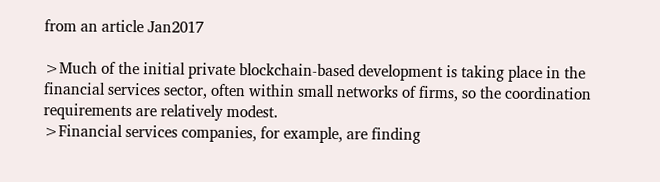from an article Jan2017

>Much of the initial private blockchain-based development is taking place in the financial services sector, often within small networks of firms, so the coordination requirements are relatively modest.
>Financial services companies, for example, are finding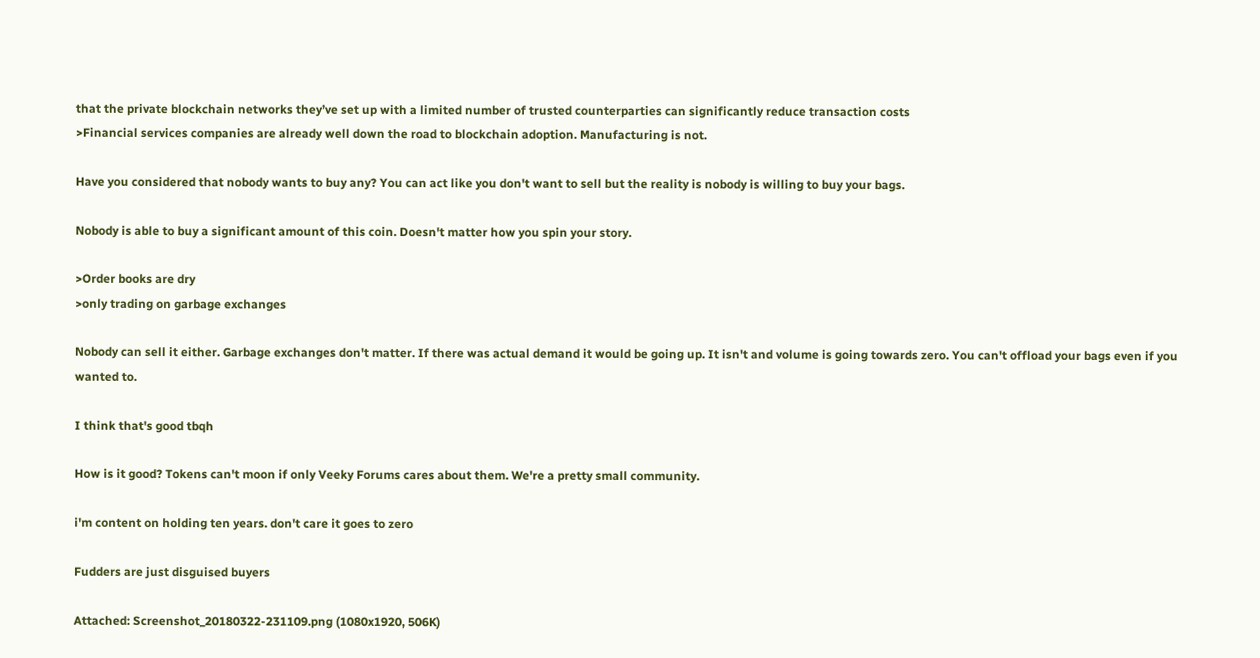that the private blockchain networks they’ve set up with a limited number of trusted counterparties can significantly reduce transaction costs
>Financial services companies are already well down the road to blockchain adoption. Manufacturing is not.

Have you considered that nobody wants to buy any? You can act like you don't want to sell but the reality is nobody is willing to buy your bags.

Nobody is able to buy a significant amount of this coin. Doesn't matter how you spin your story.

>Order books are dry
>only trading on garbage exchanges

Nobody can sell it either. Garbage exchanges don't matter. If there was actual demand it would be going up. It isn't and volume is going towards zero. You can't offload your bags even if you wanted to.

I think that's good tbqh

How is it good? Tokens can't moon if only Veeky Forums cares about them. We're a pretty small community.

i'm content on holding ten years. don't care it goes to zero

Fudders are just disguised buyers

Attached: Screenshot_20180322-231109.png (1080x1920, 506K)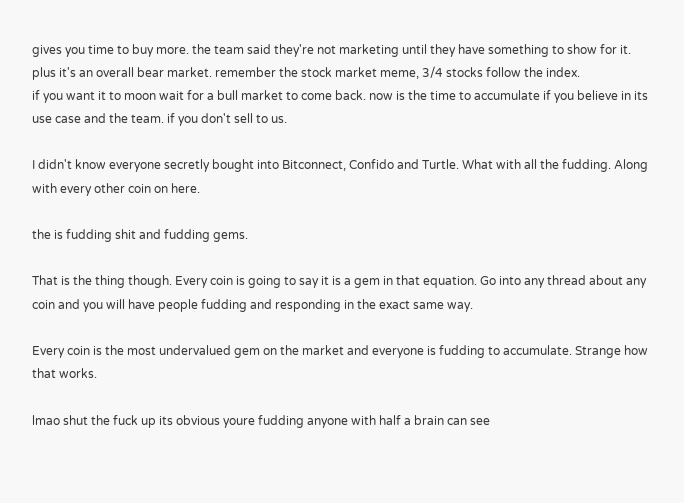gives you time to buy more. the team said they're not marketing until they have something to show for it.
plus it's an overall bear market. remember the stock market meme, 3/4 stocks follow the index.
if you want it to moon wait for a bull market to come back. now is the time to accumulate if you believe in its use case and the team. if you don't sell to us.

I didn't know everyone secretly bought into Bitconnect, Confido and Turtle. What with all the fudding. Along with every other coin on here.

the is fudding shit and fudding gems.

That is the thing though. Every coin is going to say it is a gem in that equation. Go into any thread about any coin and you will have people fudding and responding in the exact same way.

Every coin is the most undervalued gem on the market and everyone is fudding to accumulate. Strange how that works.

lmao shut the fuck up its obvious youre fudding anyone with half a brain can see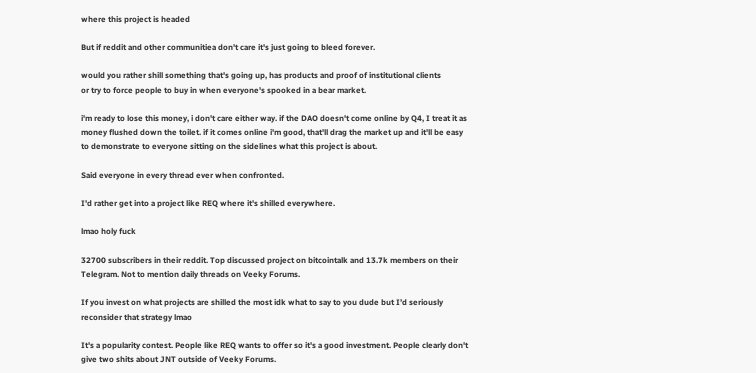where this project is headed

But if reddit and other communitiea don't care it's just going to bleed forever.

would you rather shill something that's going up, has products and proof of institutional clients
or try to force people to buy in when everyone's spooked in a bear market.

i'm ready to lose this money, i don't care either way. if the DAO doesn't come online by Q4, I treat it as money flushed down the toilet. if it comes online i'm good, that'll drag the market up and it'll be easy to demonstrate to everyone sitting on the sidelines what this project is about.

Said everyone in every thread ever when confronted.

I'd rather get into a project like REQ where it's shilled everywhere.

lmao holy fuck

32700 subscribers in their reddit. Top discussed project on bitcointalk and 13.7k members on their Telegram. Not to mention daily threads on Veeky Forums.

If you invest on what projects are shilled the most idk what to say to you dude but I’d seriously reconsider that strategy lmao

It's a popularity contest. People like REQ wants to offer so it's a good investment. People clearly don't give two shits about JNT outside of Veeky Forums.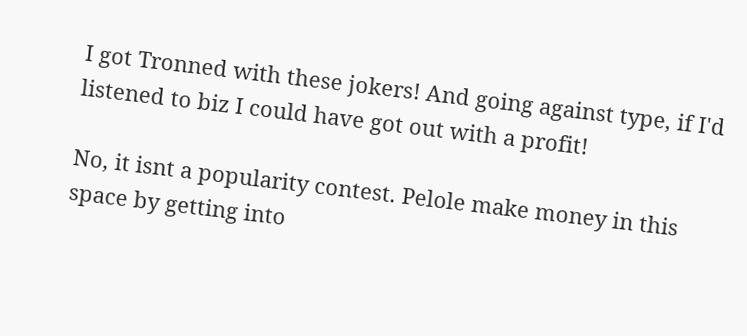I got Tronned with these jokers! And going against type, if I'd listened to biz I could have got out with a profit!

No, it isnt a popularity contest. Pelole make money in this space by getting into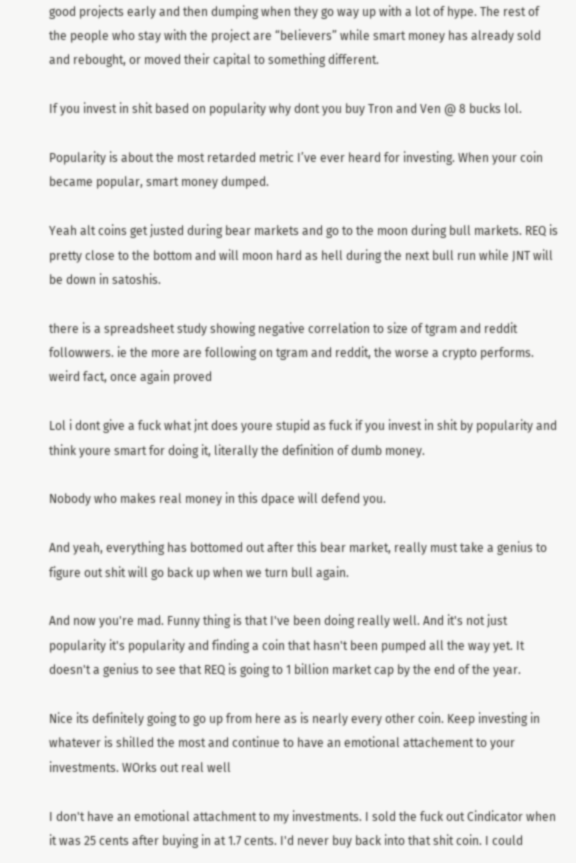good projects early and then dumping when they go way up with a lot of hype. The rest of the people who stay with the project are “believers” while smart money has already sold and rebought, or moved their capital to something different.

If you invest in shit based on popularity why dont you buy Tron and Ven @ 8 bucks lol.

Popularity is about the most retarded metric I’ve ever heard for investing. When your coin became popular, smart money dumped.

Yeah alt coins get justed during bear markets and go to the moon during bull markets. REQ is pretty close to the bottom and will moon hard as hell during the next bull run while JNT will be down in satoshis.

there is a spreadsheet study showing negative correlation to size of tgram and reddit followwers. ie the more are following on tgram and reddit, the worse a crypto performs. weird fact, once again proved

Lol i dont give a fuck what jnt does youre stupid as fuck if you invest in shit by popularity and think youre smart for doing it, literally the definition of dumb money.

Nobody who makes real money in this dpace will defend you.

And yeah, everything has bottomed out after this bear market, really must take a genius to figure out shit will go back up when we turn bull again.

And now you're mad. Funny thing is that I've been doing really well. And it's not just popularity it's popularity and finding a coin that hasn't been pumped all the way yet. It doesn't a genius to see that REQ is going to 1 billion market cap by the end of the year.

Nice its definitely going to go up from here as is nearly every other coin. Keep investing in whatever is shilled the most and continue to have an emotional attachement to your investments. WOrks out real well

I don't have an emotional attachment to my investments. I sold the fuck out Cindicator when it was 25 cents after buying in at 1.7 cents. I'd never buy back into that shit coin. I could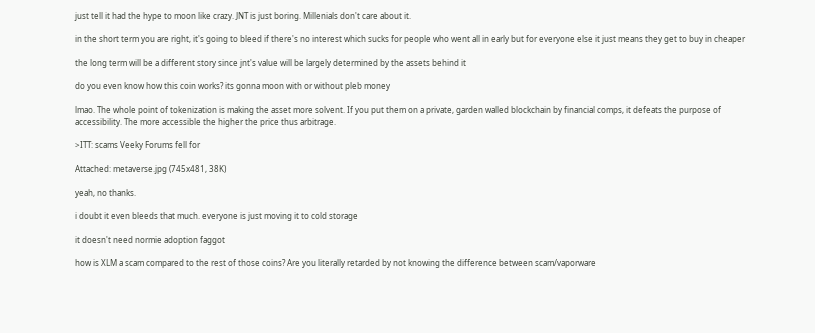just tell it had the hype to moon like crazy. JNT is just boring. Millenials don't care about it.

in the short term you are right, it's going to bleed if there's no interest which sucks for people who went all in early but for everyone else it just means they get to buy in cheaper

the long term will be a different story since jnt's value will be largely determined by the assets behind it

do you even know how this coin works? its gonna moon with or without pleb money

lmao. The whole point of tokenization is making the asset more solvent. If you put them on a private, garden walled blockchain by financial comps, it defeats the purpose of accessibility. The more accessible the higher the price thus arbitrage.

>ITT: scams Veeky Forums fell for

Attached: metaverse.jpg (745x481, 38K)

yeah, no thanks.

i doubt it even bleeds that much. everyone is just moving it to cold storage

it doesn't need normie adoption faggot

how is XLM a scam compared to the rest of those coins? Are you literally retarded by not knowing the difference between scam/vaporware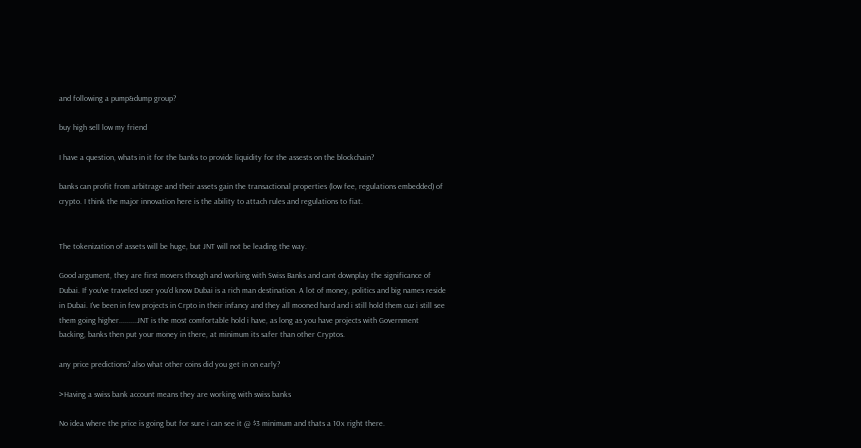and following a pump&dump group?

buy high sell low my friend

I have a question, whats in it for the banks to provide liquidity for the assests on the blockchain?

banks can profit from arbitrage and their assets gain the transactional properties (low fee, regulations embedded) of crypto. I think the major innovation here is the ability to attach rules and regulations to fiat.


The tokenization of assets will be huge, but JNT will not be leading the way.

Good argument, they are first movers though and working with Swiss Banks and cant downplay the significance of Dubai. If you've traveled user you'd know Dubai is a rich man destination. A lot of money, politics and big names reside in Dubai. I've been in few projects in Crpto in their infancy and they all mooned hard and i still hold them cuz i still see them going higher.........JNT is the most comfortable hold i have, as long as you have projects with Government backing, banks then put your money in there, at minimum its safer than other Cryptos.

any price predictions? also what other coins did you get in on early?

>Having a swiss bank account means they are working with swiss banks

No idea where the price is going but for sure i can see it @ $3 minimum and thats a 10x right there.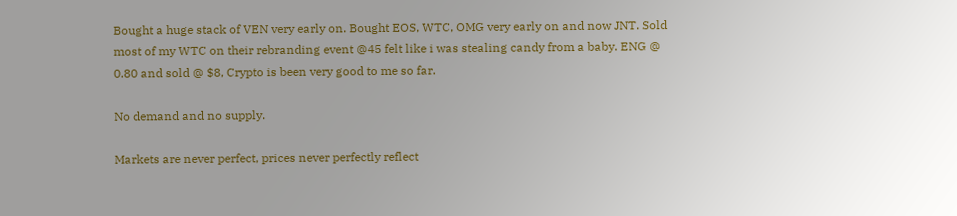Bought a huge stack of VEN very early on. Bought EOS, WTC, OMG very early on and now JNT. Sold most of my WTC on their rebranding event @45 felt like i was stealing candy from a baby. ENG @ 0.80 and sold @ $8, Crypto is been very good to me so far.

No demand and no supply.

Markets are never perfect, prices never perfectly reflect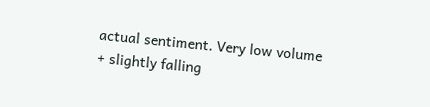actual sentiment. Very low volume + slightly falling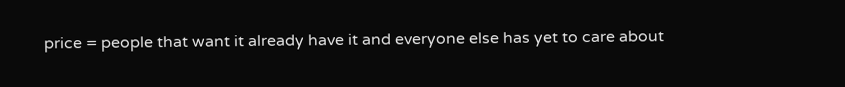price = people that want it already have it and everyone else has yet to care about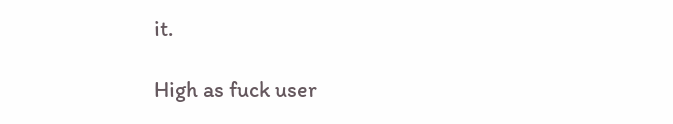it.

High as fuck user